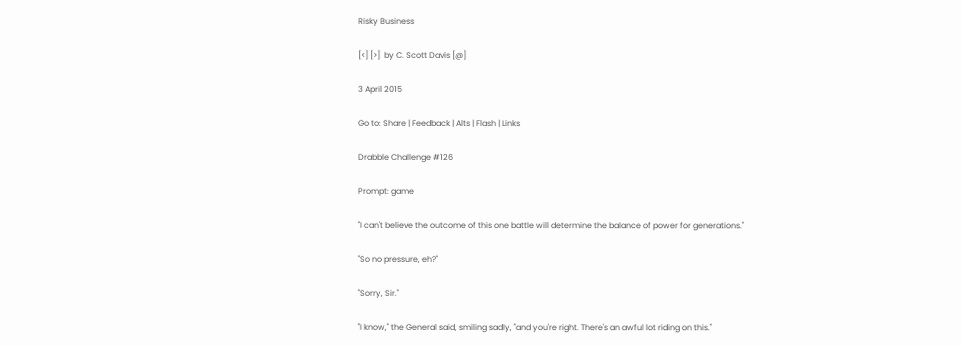Risky Business

[<] [>]  by C. Scott Davis [@]

3 April 2015

Go to: Share | Feedback | Alts | Flash | Links

Drabble Challenge #126

Prompt: game

"I can't believe the outcome of this one battle will determine the balance of power for generations."

"So no pressure, eh?"

"Sorry, Sir."

"I know," the General said, smiling sadly, "and you're right. There's an awful lot riding on this."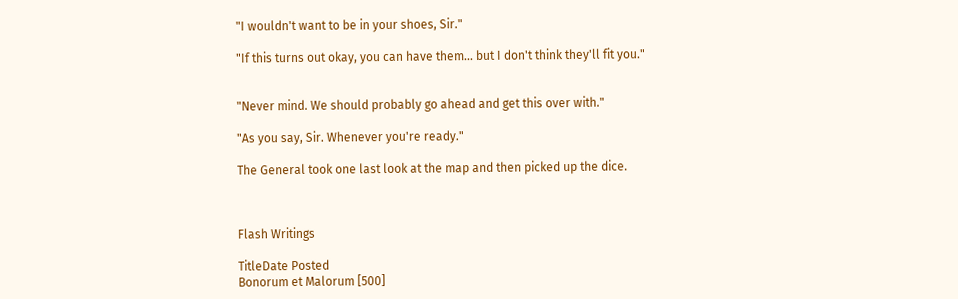"I wouldn't want to be in your shoes, Sir."

"If this turns out okay, you can have them... but I don't think they'll fit you."


"Never mind. We should probably go ahead and get this over with."

"As you say, Sir. Whenever you're ready."

The General took one last look at the map and then picked up the dice.



Flash Writings

TitleDate Posted
Bonorum et Malorum [500]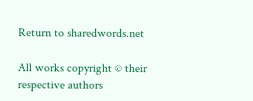Return to sharedwords.net

All works copyright © their respective authors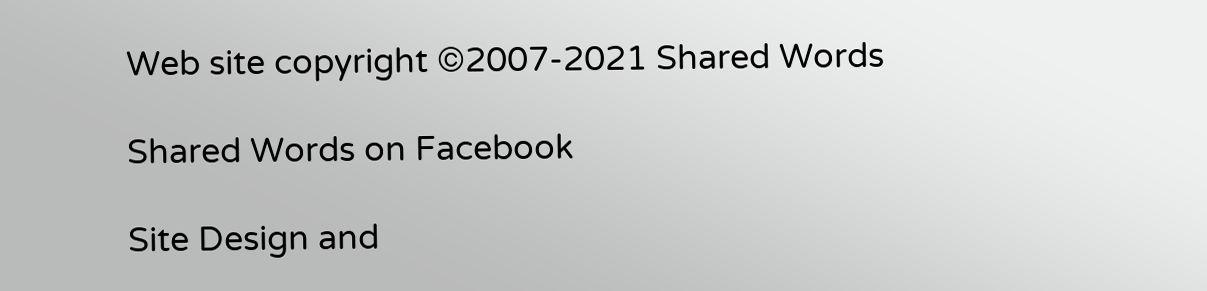Web site copyright ©2007-2021 Shared Words

Shared Words on Facebook

Site Design and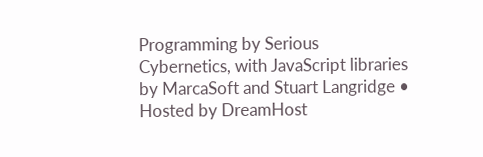Programming by Serious Cybernetics, with JavaScript libraries by MarcaSoft and Stuart Langridge • Hosted by DreamHost